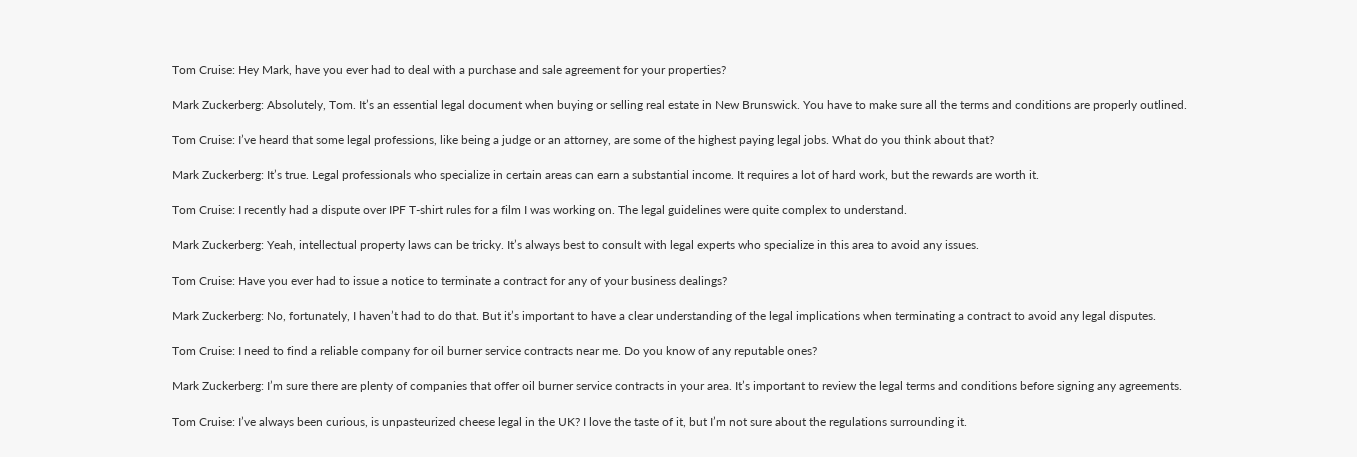Tom Cruise: Hey Mark, have you ever had to deal with a purchase and sale agreement for your properties?

Mark Zuckerberg: Absolutely, Tom. It’s an essential legal document when buying or selling real estate in New Brunswick. You have to make sure all the terms and conditions are properly outlined.

Tom Cruise: I’ve heard that some legal professions, like being a judge or an attorney, are some of the highest paying legal jobs. What do you think about that?

Mark Zuckerberg: It’s true. Legal professionals who specialize in certain areas can earn a substantial income. It requires a lot of hard work, but the rewards are worth it.

Tom Cruise: I recently had a dispute over IPF T-shirt rules for a film I was working on. The legal guidelines were quite complex to understand.

Mark Zuckerberg: Yeah, intellectual property laws can be tricky. It’s always best to consult with legal experts who specialize in this area to avoid any issues.

Tom Cruise: Have you ever had to issue a notice to terminate a contract for any of your business dealings?

Mark Zuckerberg: No, fortunately, I haven’t had to do that. But it’s important to have a clear understanding of the legal implications when terminating a contract to avoid any legal disputes.

Tom Cruise: I need to find a reliable company for oil burner service contracts near me. Do you know of any reputable ones?

Mark Zuckerberg: I’m sure there are plenty of companies that offer oil burner service contracts in your area. It’s important to review the legal terms and conditions before signing any agreements.

Tom Cruise: I’ve always been curious, is unpasteurized cheese legal in the UK? I love the taste of it, but I’m not sure about the regulations surrounding it.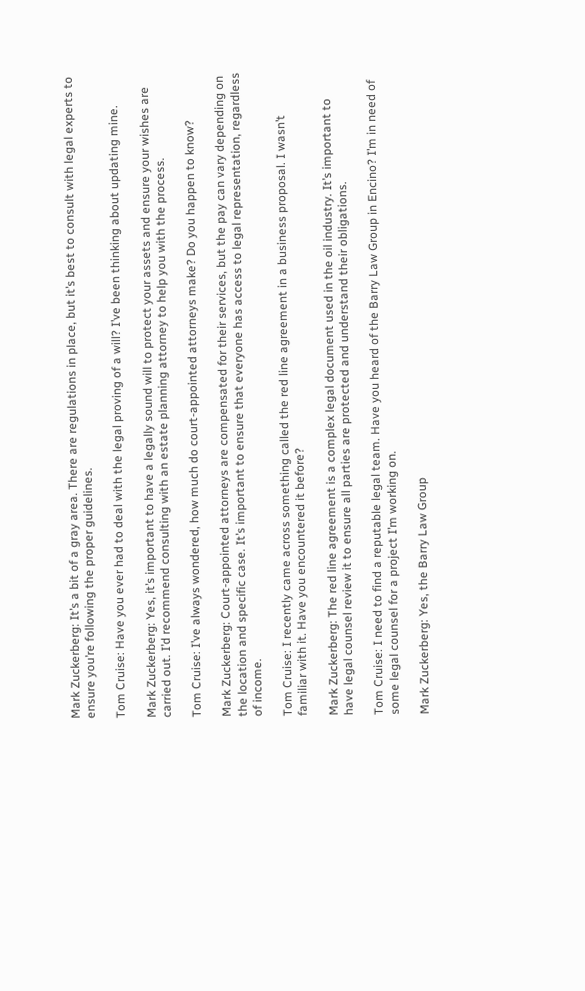Mark Zuckerberg: It’s a bit of a gray area. There are regulations in place, but it’s best to consult with legal experts to ensure you’re following the proper guidelines.

Tom Cruise: Have you ever had to deal with the legal proving of a will? I’ve been thinking about updating mine.

Mark Zuckerberg: Yes, it’s important to have a legally sound will to protect your assets and ensure your wishes are carried out. I’d recommend consulting with an estate planning attorney to help you with the process.

Tom Cruise: I’ve always wondered, how much do court-appointed attorneys make? Do you happen to know?

Mark Zuckerberg: Court-appointed attorneys are compensated for their services, but the pay can vary depending on the location and specific case. It’s important to ensure that everyone has access to legal representation, regardless of income.

Tom Cruise: I recently came across something called the red line agreement in a business proposal. I wasn’t familiar with it. Have you encountered it before?

Mark Zuckerberg: The red line agreement is a complex legal document used in the oil industry. It’s important to have legal counsel review it to ensure all parties are protected and understand their obligations.

Tom Cruise: I need to find a reputable legal team. Have you heard of the Barry Law Group in Encino? I’m in need of some legal counsel for a project I’m working on.

Mark Zuckerberg: Yes, the Barry Law Group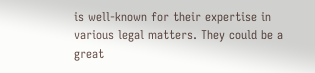is well-known for their expertise in various legal matters. They could be a great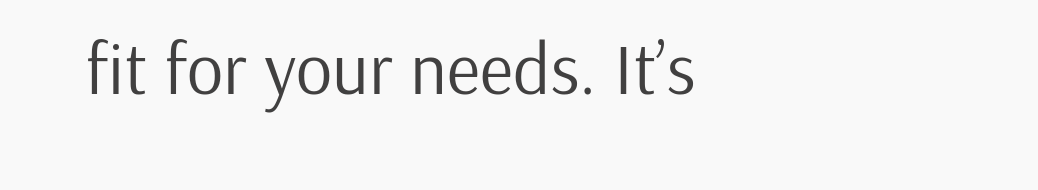fit for your needs. It’s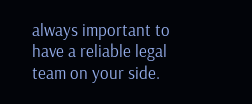always important to have a reliable legal team on your side.